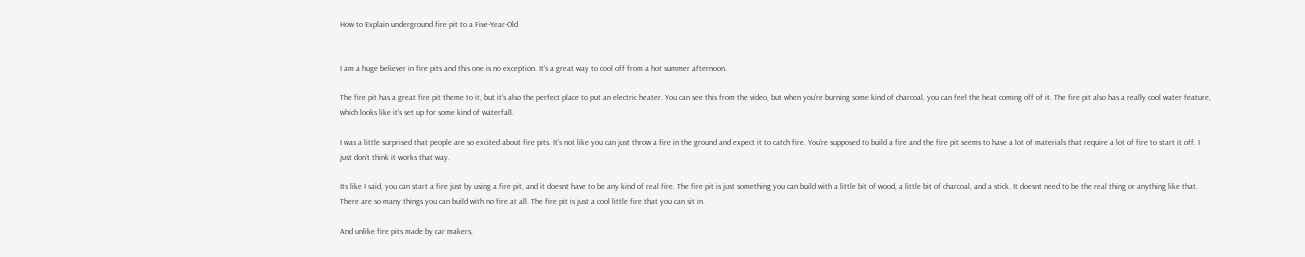How to Explain underground fire pit to a Five-Year-Old


I am a huge believer in fire pits and this one is no exception. It’s a great way to cool off from a hot summer afternoon.

The fire pit has a great fire pit theme to it, but it’s also the perfect place to put an electric heater. You can see this from the video, but when you’re burning some kind of charcoal, you can feel the heat coming off of it. The fire pit also has a really cool water feature, which looks like it’s set up for some kind of waterfall.

I was a little surprised that people are so excited about fire pits. It’s not like you can just throw a fire in the ground and expect it to catch fire. You’re supposed to build a fire and the fire pit seems to have a lot of materials that require a lot of fire to start it off. I just don’t think it works that way.

Its like I said, you can start a fire just by using a fire pit, and it doesnt have to be any kind of real fire. The fire pit is just something you can build with a little bit of wood, a little bit of charcoal, and a stick. It doesnt need to be the real thing or anything like that. There are so many things you can build with no fire at all. The fire pit is just a cool little fire that you can sit in.

And unlike fire pits made by car makers,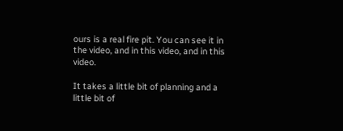ours is a real fire pit. You can see it in the video, and in this video, and in this video.

It takes a little bit of planning and a little bit of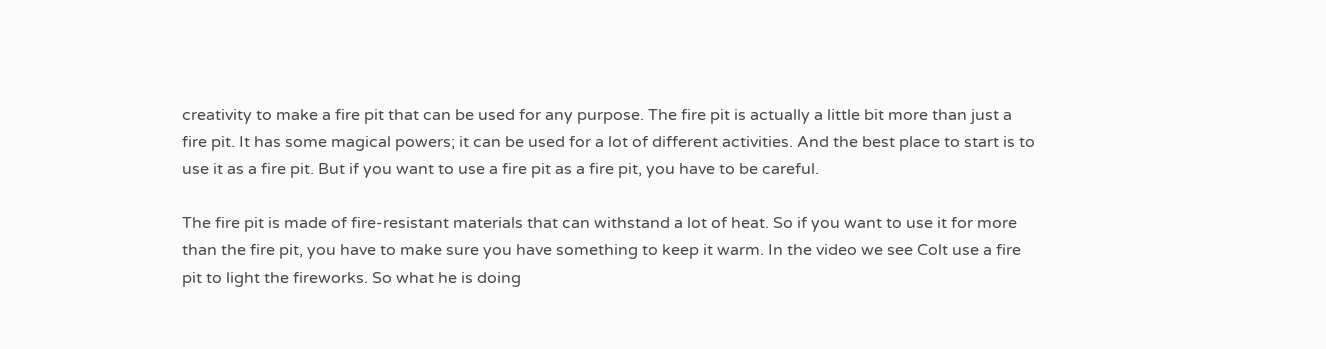creativity to make a fire pit that can be used for any purpose. The fire pit is actually a little bit more than just a fire pit. It has some magical powers; it can be used for a lot of different activities. And the best place to start is to use it as a fire pit. But if you want to use a fire pit as a fire pit, you have to be careful.

The fire pit is made of fire-resistant materials that can withstand a lot of heat. So if you want to use it for more than the fire pit, you have to make sure you have something to keep it warm. In the video we see Colt use a fire pit to light the fireworks. So what he is doing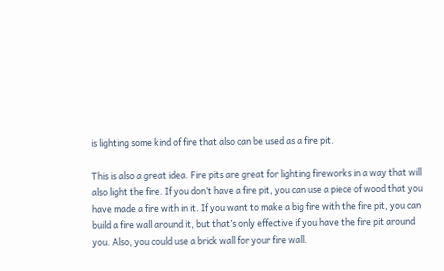is lighting some kind of fire that also can be used as a fire pit.

This is also a great idea. Fire pits are great for lighting fireworks in a way that will also light the fire. If you don’t have a fire pit, you can use a piece of wood that you have made a fire with in it. If you want to make a big fire with the fire pit, you can build a fire wall around it, but that’s only effective if you have the fire pit around you. Also, you could use a brick wall for your fire wall.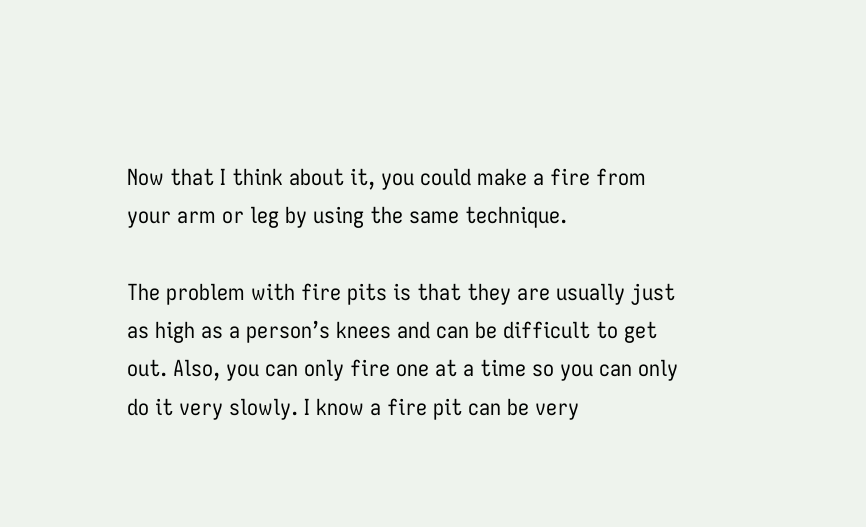Now that I think about it, you could make a fire from your arm or leg by using the same technique.

The problem with fire pits is that they are usually just as high as a person’s knees and can be difficult to get out. Also, you can only fire one at a time so you can only do it very slowly. I know a fire pit can be very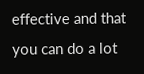effective and that you can do a lot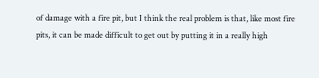of damage with a fire pit, but I think the real problem is that, like most fire pits, it can be made difficult to get out by putting it in a really high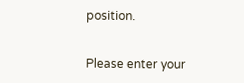position.


Please enter your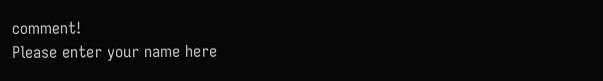comment!
Please enter your name here